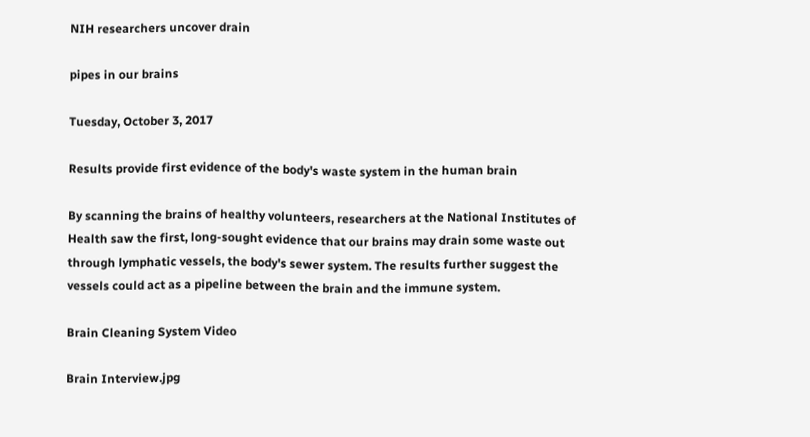NIH researchers uncover drain

pipes in our brains

Tuesday, October 3, 2017

Results provide first evidence of the body's waste system in the human brain

By scanning the brains of healthy volunteers, researchers at the National Institutes of Health saw the first, long-sought evidence that our brains may drain some waste out through lymphatic vessels, the body's sewer system. The results further suggest the vessels could act as a pipeline between the brain and the immune system.

Brain Cleaning System Video

Brain Interview.jpg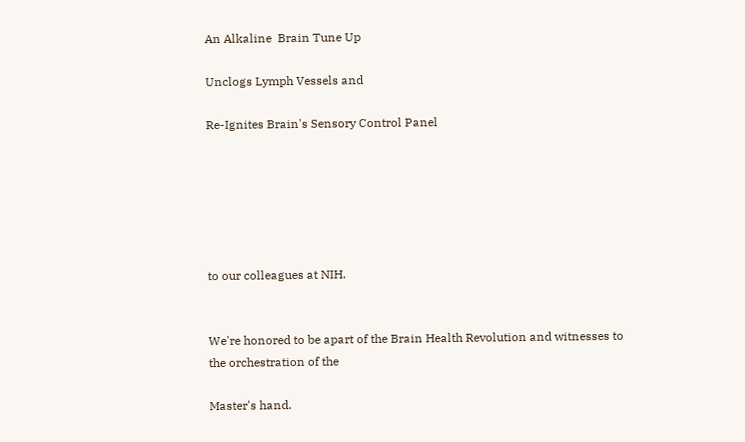An Alkaline  Brain Tune Up

Unclogs Lymph Vessels and

Re-Ignites Brain's Sensory Control Panel






to our colleagues at NIH.


We're honored to be apart of the Brain Health Revolution and witnesses to the orchestration of the

Master's hand.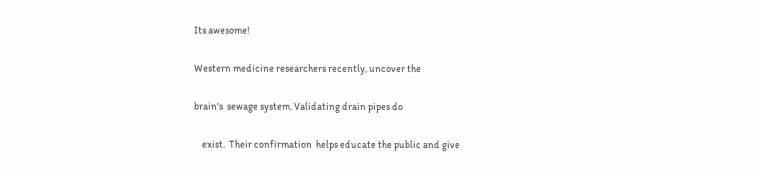Its awesome!

Western medicine researchers recently, uncover the

brain's  sewage system. Validating drain pipes do

    exist.  Their confirmation  helps educate the public and give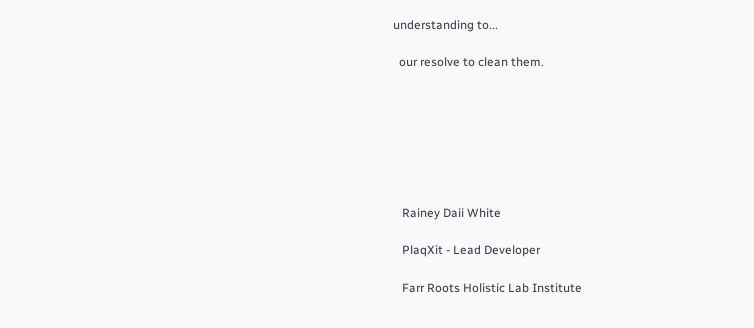understanding to...

  our resolve to clean them.







   Rainey Daii White

   PlaqXit - Lead Developer

   Farr Roots Holistic Lab Institute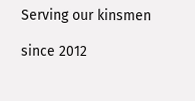Serving our kinsmen

since 2012